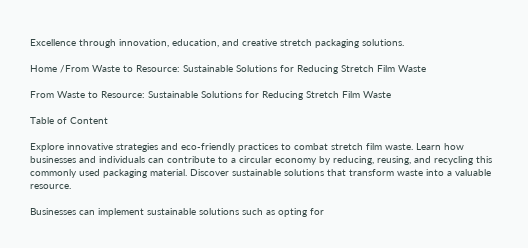Excellence through innovation, education, and creative stretch packaging solutions.

Home /From Waste to Resource: Sustainable Solutions for Reducing Stretch Film Waste

From Waste to Resource: Sustainable Solutions for Reducing Stretch Film Waste

Table of Content

Explore innovative strategies and eco-friendly practices to combat stretch film waste. Learn how businesses and individuals can contribute to a circular economy by reducing, reusing, and recycling this commonly used packaging material. Discover sustainable solutions that transform waste into a valuable resource.

Businesses can implement sustainable solutions such as opting for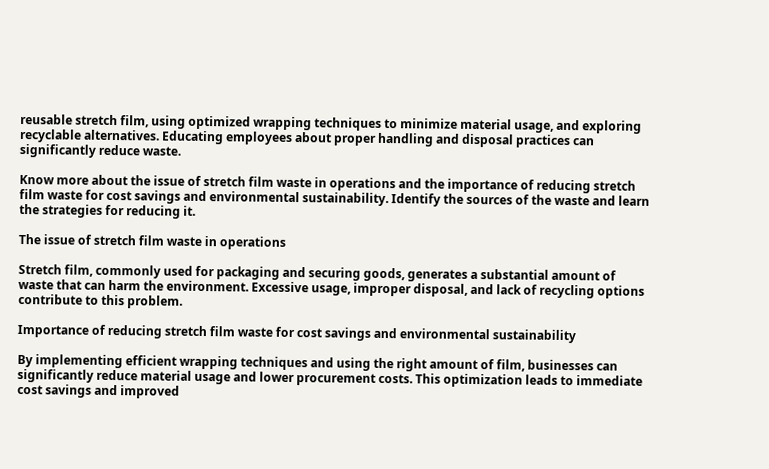reusable stretch film, using optimized wrapping techniques to minimize material usage, and exploring recyclable alternatives. Educating employees about proper handling and disposal practices can significantly reduce waste.

Know more about the issue of stretch film waste in operations and the importance of reducing stretch film waste for cost savings and environmental sustainability. Identify the sources of the waste and learn the strategies for reducing it.

The issue of stretch film waste in operations

Stretch film, commonly used for packaging and securing goods, generates a substantial amount of waste that can harm the environment. Excessive usage, improper disposal, and lack of recycling options contribute to this problem.

Importance of reducing stretch film waste for cost savings and environmental sustainability

By implementing efficient wrapping techniques and using the right amount of film, businesses can significantly reduce material usage and lower procurement costs. This optimization leads to immediate cost savings and improved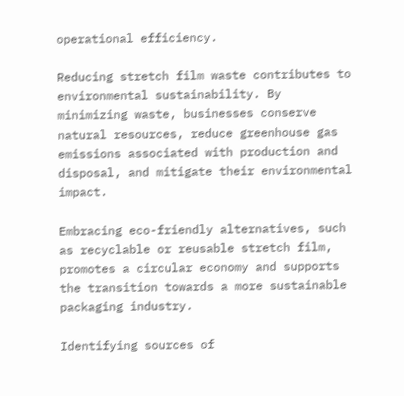operational efficiency.

Reducing stretch film waste contributes to environmental sustainability. By minimizing waste, businesses conserve natural resources, reduce greenhouse gas emissions associated with production and disposal, and mitigate their environmental impact.

Embracing eco-friendly alternatives, such as recyclable or reusable stretch film, promotes a circular economy and supports the transition towards a more sustainable packaging industry.

Identifying sources of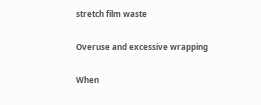stretch film waste

Overuse and excessive wrapping

When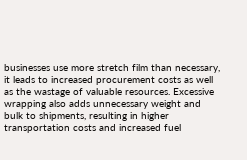businesses use more stretch film than necessary, it leads to increased procurement costs as well as the wastage of valuable resources. Excessive wrapping also adds unnecessary weight and bulk to shipments, resulting in higher transportation costs and increased fuel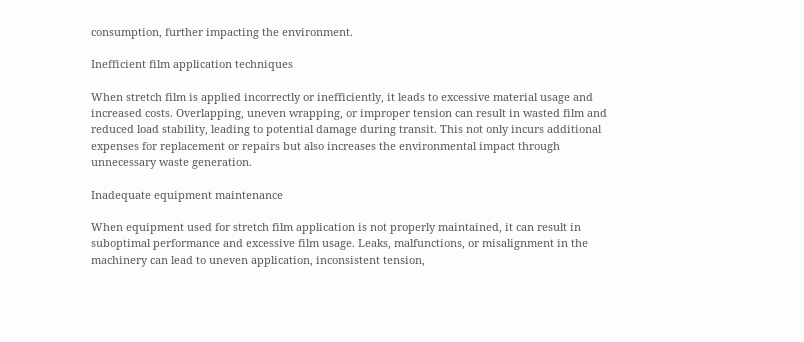consumption, further impacting the environment.

Inefficient film application techniques

When stretch film is applied incorrectly or inefficiently, it leads to excessive material usage and increased costs. Overlapping, uneven wrapping, or improper tension can result in wasted film and reduced load stability, leading to potential damage during transit. This not only incurs additional expenses for replacement or repairs but also increases the environmental impact through unnecessary waste generation.

Inadequate equipment maintenance

When equipment used for stretch film application is not properly maintained, it can result in suboptimal performance and excessive film usage. Leaks, malfunctions, or misalignment in the machinery can lead to uneven application, inconsistent tension,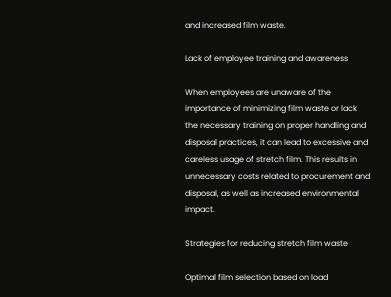and increased film waste.

Lack of employee training and awareness

When employees are unaware of the importance of minimizing film waste or lack the necessary training on proper handling and disposal practices, it can lead to excessive and careless usage of stretch film. This results in unnecessary costs related to procurement and disposal, as well as increased environmental impact.

Strategies for reducing stretch film waste

Optimal film selection based on load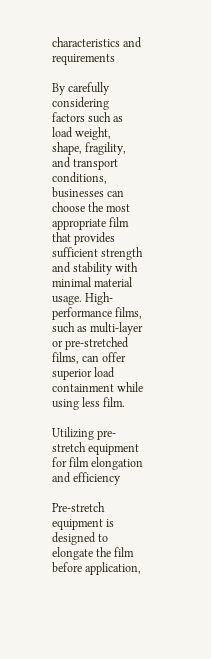characteristics and requirements

By carefully considering factors such as load weight, shape, fragility, and transport conditions, businesses can choose the most appropriate film that provides sufficient strength and stability with minimal material usage. High-performance films, such as multi-layer or pre-stretched films, can offer superior load containment while using less film.

Utilizing pre-stretch equipment for film elongation and efficiency

Pre-stretch equipment is designed to elongate the film before application,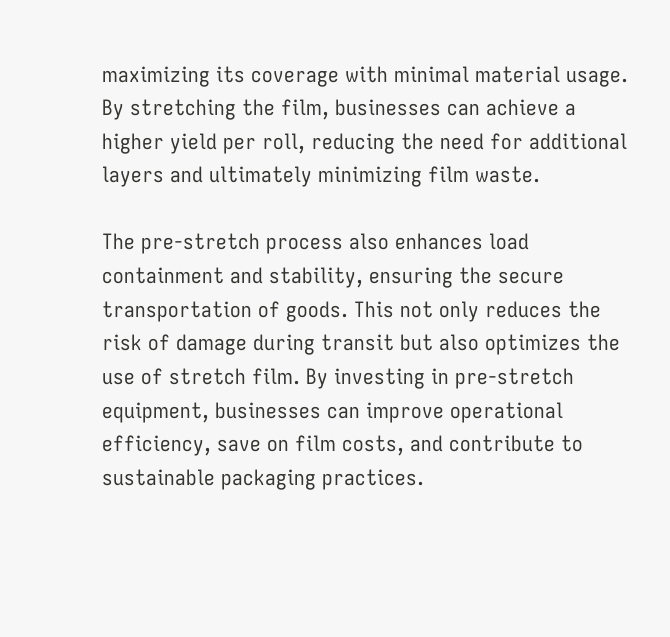maximizing its coverage with minimal material usage. By stretching the film, businesses can achieve a higher yield per roll, reducing the need for additional layers and ultimately minimizing film waste.

The pre-stretch process also enhances load containment and stability, ensuring the secure transportation of goods. This not only reduces the risk of damage during transit but also optimizes the use of stretch film. By investing in pre-stretch equipment, businesses can improve operational efficiency, save on film costs, and contribute to sustainable packaging practices.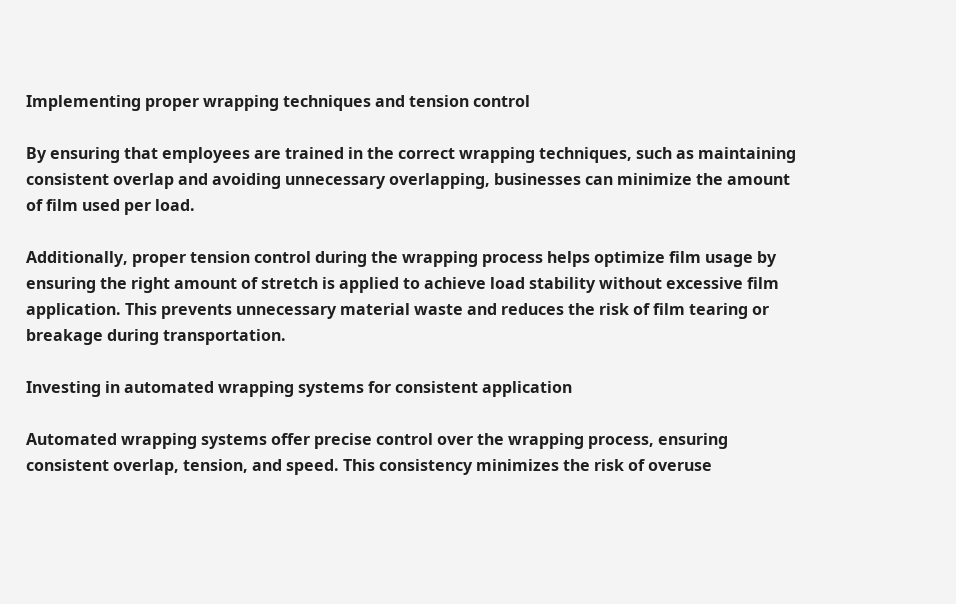Implementing proper wrapping techniques and tension control

By ensuring that employees are trained in the correct wrapping techniques, such as maintaining consistent overlap and avoiding unnecessary overlapping, businesses can minimize the amount of film used per load.

Additionally, proper tension control during the wrapping process helps optimize film usage by ensuring the right amount of stretch is applied to achieve load stability without excessive film application. This prevents unnecessary material waste and reduces the risk of film tearing or breakage during transportation.

Investing in automated wrapping systems for consistent application

Automated wrapping systems offer precise control over the wrapping process, ensuring consistent overlap, tension, and speed. This consistency minimizes the risk of overuse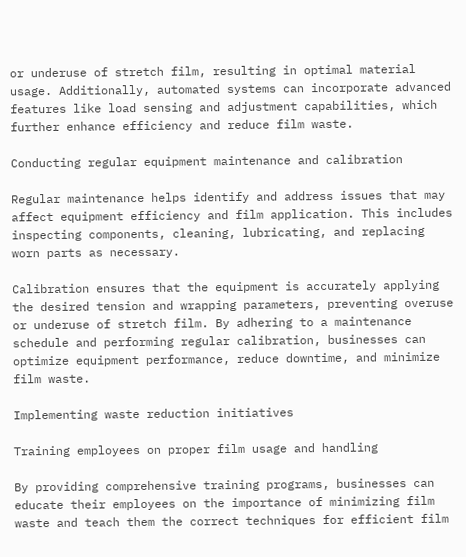or underuse of stretch film, resulting in optimal material usage. Additionally, automated systems can incorporate advanced features like load sensing and adjustment capabilities, which further enhance efficiency and reduce film waste.

Conducting regular equipment maintenance and calibration

Regular maintenance helps identify and address issues that may affect equipment efficiency and film application. This includes inspecting components, cleaning, lubricating, and replacing worn parts as necessary.

Calibration ensures that the equipment is accurately applying the desired tension and wrapping parameters, preventing overuse or underuse of stretch film. By adhering to a maintenance schedule and performing regular calibration, businesses can optimize equipment performance, reduce downtime, and minimize film waste.

Implementing waste reduction initiatives

Training employees on proper film usage and handling

By providing comprehensive training programs, businesses can educate their employees on the importance of minimizing film waste and teach them the correct techniques for efficient film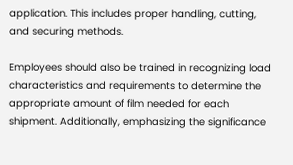application. This includes proper handling, cutting, and securing methods.

Employees should also be trained in recognizing load characteristics and requirements to determine the appropriate amount of film needed for each shipment. Additionally, emphasizing the significance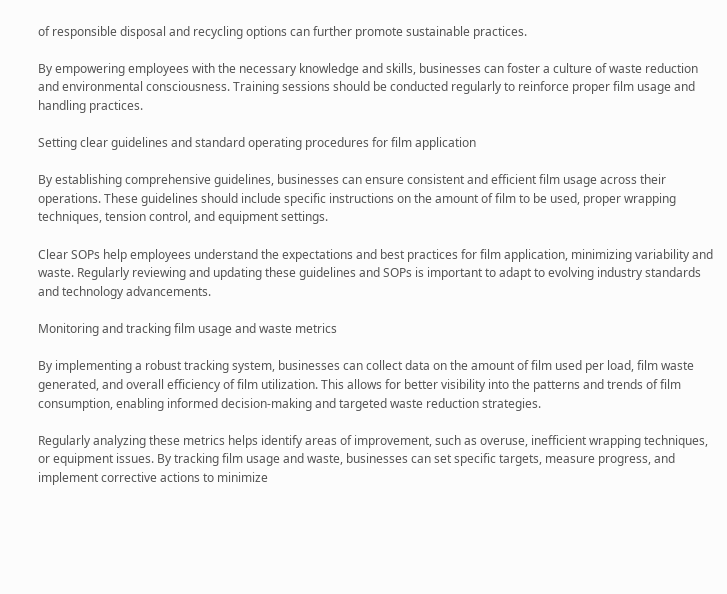of responsible disposal and recycling options can further promote sustainable practices.

By empowering employees with the necessary knowledge and skills, businesses can foster a culture of waste reduction and environmental consciousness. Training sessions should be conducted regularly to reinforce proper film usage and handling practices.

Setting clear guidelines and standard operating procedures for film application

By establishing comprehensive guidelines, businesses can ensure consistent and efficient film usage across their operations. These guidelines should include specific instructions on the amount of film to be used, proper wrapping techniques, tension control, and equipment settings.

Clear SOPs help employees understand the expectations and best practices for film application, minimizing variability and waste. Regularly reviewing and updating these guidelines and SOPs is important to adapt to evolving industry standards and technology advancements.

Monitoring and tracking film usage and waste metrics

By implementing a robust tracking system, businesses can collect data on the amount of film used per load, film waste generated, and overall efficiency of film utilization. This allows for better visibility into the patterns and trends of film consumption, enabling informed decision-making and targeted waste reduction strategies.

Regularly analyzing these metrics helps identify areas of improvement, such as overuse, inefficient wrapping techniques, or equipment issues. By tracking film usage and waste, businesses can set specific targets, measure progress, and implement corrective actions to minimize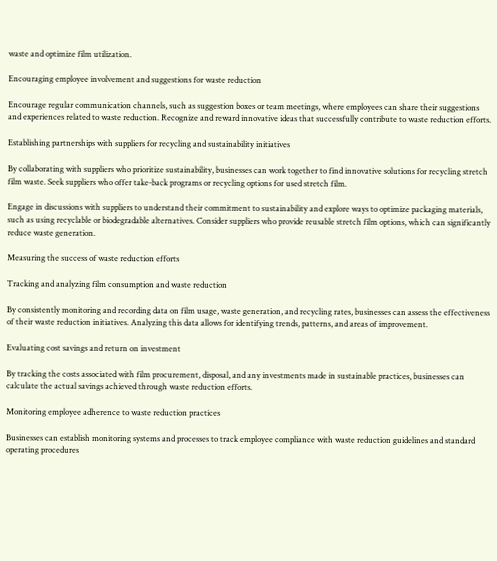waste and optimize film utilization.

Encouraging employee involvement and suggestions for waste reduction

Encourage regular communication channels, such as suggestion boxes or team meetings, where employees can share their suggestions and experiences related to waste reduction. Recognize and reward innovative ideas that successfully contribute to waste reduction efforts.

Establishing partnerships with suppliers for recycling and sustainability initiatives

By collaborating with suppliers who prioritize sustainability, businesses can work together to find innovative solutions for recycling stretch film waste. Seek suppliers who offer take-back programs or recycling options for used stretch film.

Engage in discussions with suppliers to understand their commitment to sustainability and explore ways to optimize packaging materials, such as using recyclable or biodegradable alternatives. Consider suppliers who provide reusable stretch film options, which can significantly reduce waste generation.

Measuring the success of waste reduction efforts

Tracking and analyzing film consumption and waste reduction

By consistently monitoring and recording data on film usage, waste generation, and recycling rates, businesses can assess the effectiveness of their waste reduction initiatives. Analyzing this data allows for identifying trends, patterns, and areas of improvement.

Evaluating cost savings and return on investment

By tracking the costs associated with film procurement, disposal, and any investments made in sustainable practices, businesses can calculate the actual savings achieved through waste reduction efforts.

Monitoring employee adherence to waste reduction practices

Businesses can establish monitoring systems and processes to track employee compliance with waste reduction guidelines and standard operating procedures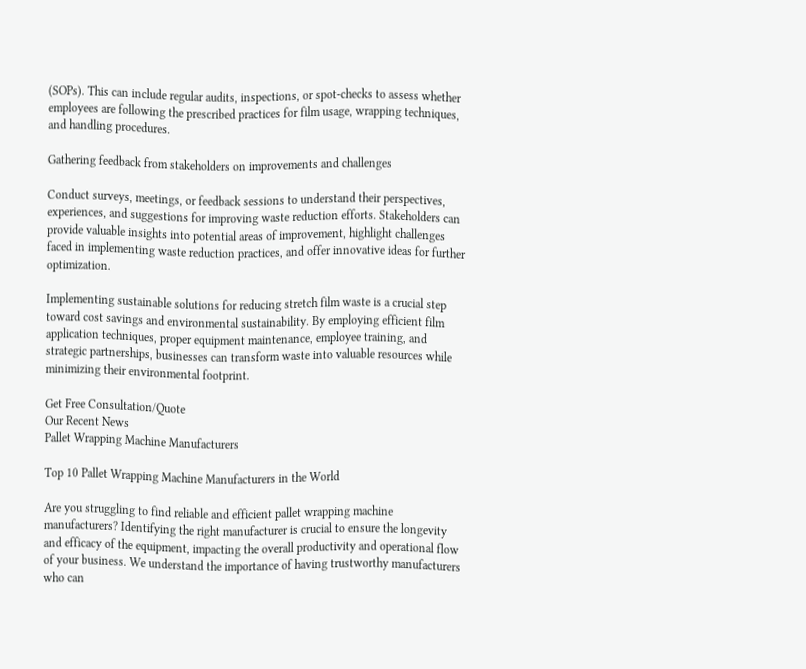(SOPs). This can include regular audits, inspections, or spot-checks to assess whether employees are following the prescribed practices for film usage, wrapping techniques, and handling procedures.

Gathering feedback from stakeholders on improvements and challenges

Conduct surveys, meetings, or feedback sessions to understand their perspectives, experiences, and suggestions for improving waste reduction efforts. Stakeholders can provide valuable insights into potential areas of improvement, highlight challenges faced in implementing waste reduction practices, and offer innovative ideas for further optimization.

Implementing sustainable solutions for reducing stretch film waste is a crucial step toward cost savings and environmental sustainability. By employing efficient film application techniques, proper equipment maintenance, employee training, and strategic partnerships, businesses can transform waste into valuable resources while minimizing their environmental footprint.

Get Free Consultation/Quote
Our Recent News
Pallet Wrapping Machine Manufacturers

Top 10 Pallet Wrapping Machine Manufacturers in the World

Are you struggling to find reliable and efficient pallet wrapping machine manufacturers? Identifying the right manufacturer is crucial to ensure the longevity and efficacy of the equipment, impacting the overall productivity and operational flow of your business. We understand the importance of having trustworthy manufacturers who can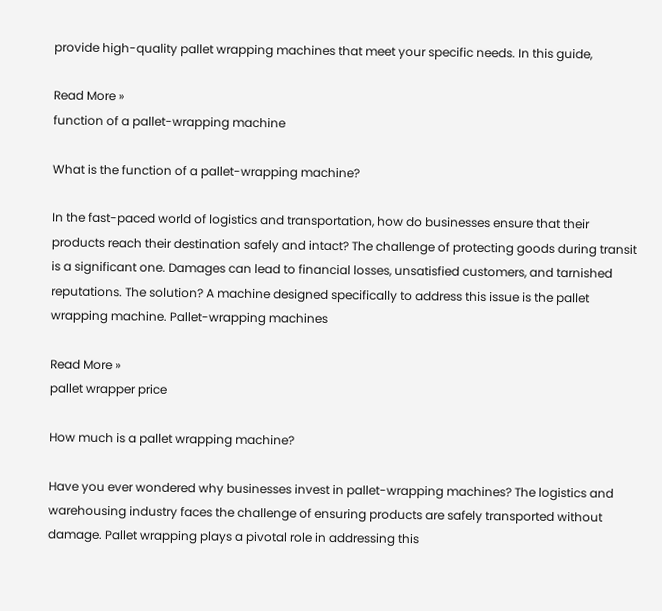provide high-quality pallet wrapping machines that meet your specific needs. In this guide,

Read More »
function of a pallet-wrapping machine

What is the function of a pallet-wrapping machine?

In the fast-paced world of logistics and transportation, how do businesses ensure that their products reach their destination safely and intact? The challenge of protecting goods during transit is a significant one. Damages can lead to financial losses, unsatisfied customers, and tarnished reputations. The solution? A machine designed specifically to address this issue is the pallet wrapping machine. Pallet-wrapping machines

Read More »
pallet wrapper price

How much is a pallet wrapping machine?

Have you ever wondered why businesses invest in pallet-wrapping machines? The logistics and warehousing industry faces the challenge of ensuring products are safely transported without damage. Pallet wrapping plays a pivotal role in addressing this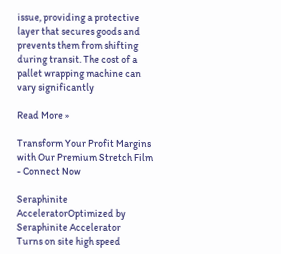issue, providing a protective layer that secures goods and prevents them from shifting during transit. The cost of a pallet wrapping machine can vary significantly

Read More »

Transform Your Profit Margins with Our Premium Stretch Film - Connect Now

Seraphinite AcceleratorOptimized by Seraphinite Accelerator
Turns on site high speed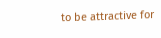to be attractive for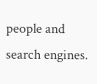people and search engines.